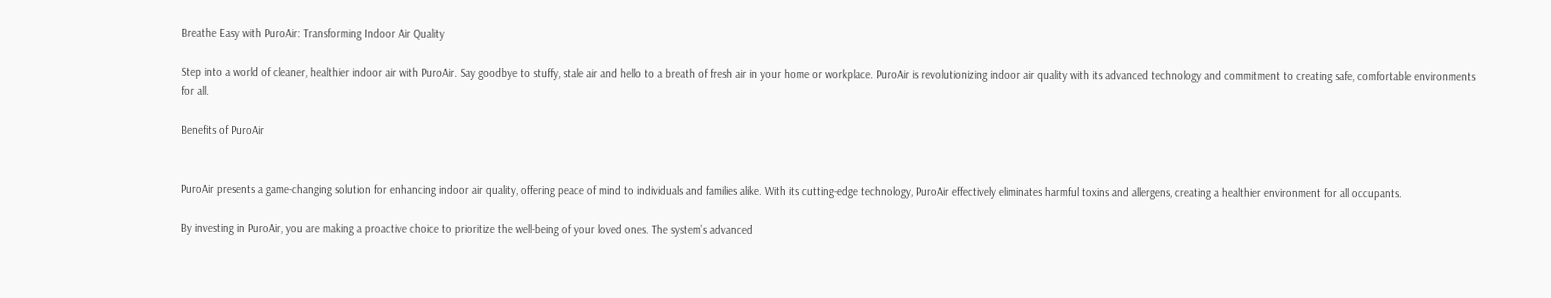Breathe Easy with PuroAir: Transforming Indoor Air Quality

Step into a world of cleaner, healthier indoor air with PuroAir. Say goodbye to stuffy, stale air and hello to a breath of fresh air in your home or workplace. PuroAir is revolutionizing indoor air quality with its advanced technology and commitment to creating safe, comfortable environments for all.

Benefits of PuroAir


PuroAir presents a game-changing solution for enhancing indoor air quality, offering peace of mind to individuals and families alike. With its cutting-edge technology, PuroAir effectively eliminates harmful toxins and allergens, creating a healthier environment for all occupants.

By investing in PuroAir, you are making a proactive choice to prioritize the well-being of your loved ones. The system’s advanced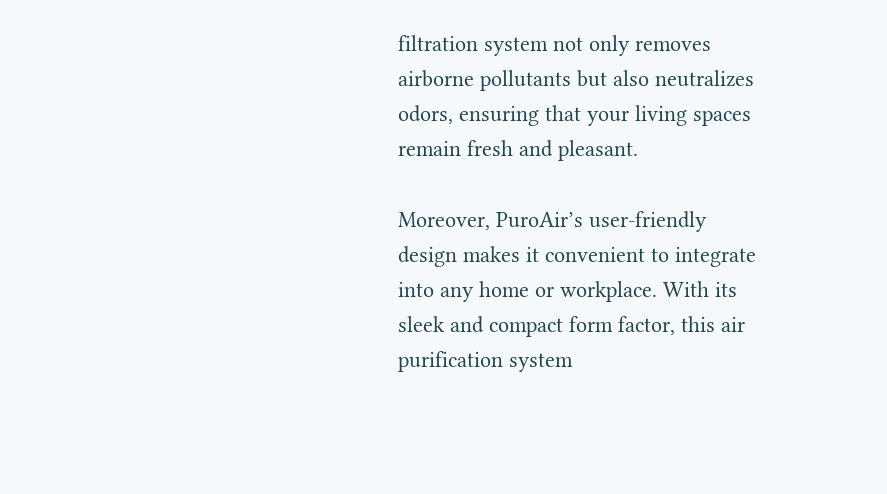filtration system not only removes airborne pollutants but also neutralizes odors, ensuring that your living spaces remain fresh and pleasant.

Moreover, PuroAir’s user-friendly design makes it convenient to integrate into any home or workplace. With its sleek and compact form factor, this air purification system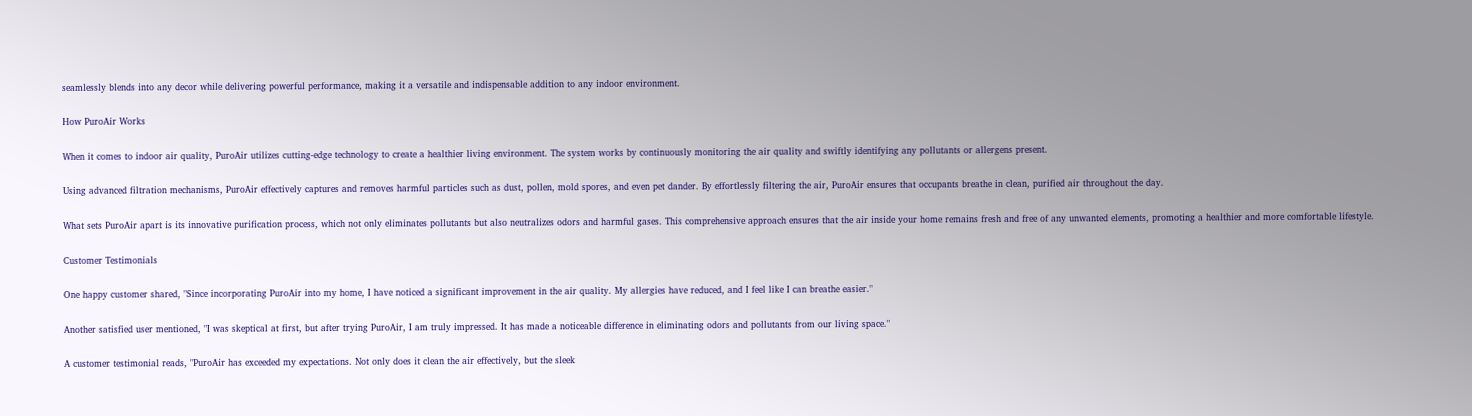seamlessly blends into any decor while delivering powerful performance, making it a versatile and indispensable addition to any indoor environment.

How PuroAir Works

When it comes to indoor air quality, PuroAir utilizes cutting-edge technology to create a healthier living environment. The system works by continuously monitoring the air quality and swiftly identifying any pollutants or allergens present.

Using advanced filtration mechanisms, PuroAir effectively captures and removes harmful particles such as dust, pollen, mold spores, and even pet dander. By effortlessly filtering the air, PuroAir ensures that occupants breathe in clean, purified air throughout the day.

What sets PuroAir apart is its innovative purification process, which not only eliminates pollutants but also neutralizes odors and harmful gases. This comprehensive approach ensures that the air inside your home remains fresh and free of any unwanted elements, promoting a healthier and more comfortable lifestyle.

Customer Testimonials

One happy customer shared, "Since incorporating PuroAir into my home, I have noticed a significant improvement in the air quality. My allergies have reduced, and I feel like I can breathe easier."

Another satisfied user mentioned, "I was skeptical at first, but after trying PuroAir, I am truly impressed. It has made a noticeable difference in eliminating odors and pollutants from our living space."

A customer testimonial reads, "PuroAir has exceeded my expectations. Not only does it clean the air effectively, but the sleek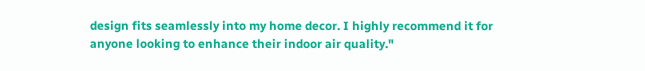design fits seamlessly into my home decor. I highly recommend it for anyone looking to enhance their indoor air quality."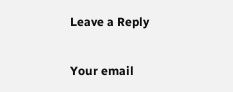Leave a Reply

Your email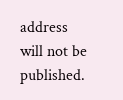address will not be published.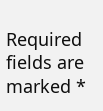Required fields are marked *